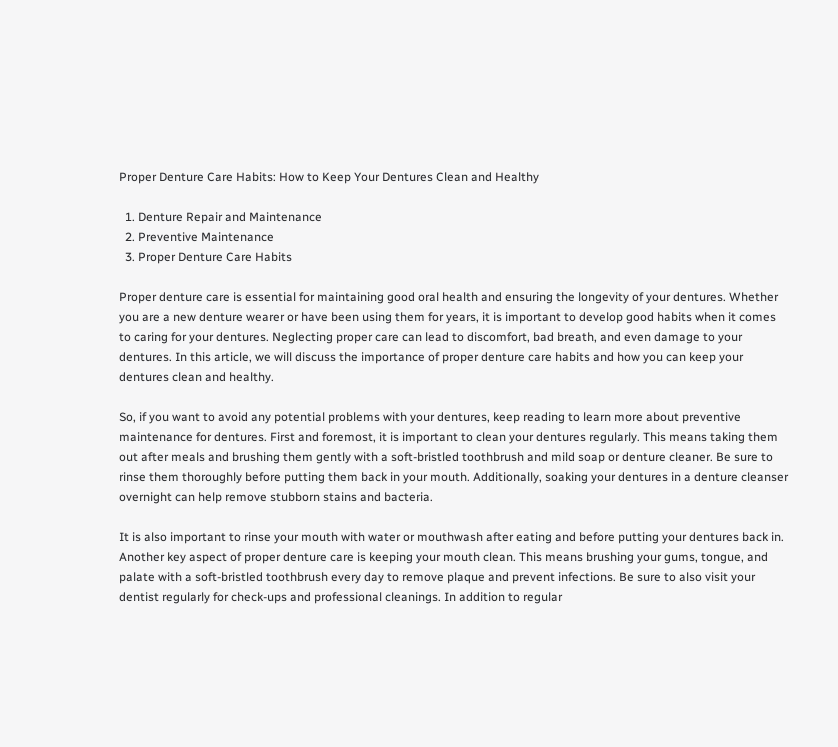Proper Denture Care Habits: How to Keep Your Dentures Clean and Healthy

  1. Denture Repair and Maintenance
  2. Preventive Maintenance
  3. Proper Denture Care Habits

Proper denture care is essential for maintaining good oral health and ensuring the longevity of your dentures. Whether you are a new denture wearer or have been using them for years, it is important to develop good habits when it comes to caring for your dentures. Neglecting proper care can lead to discomfort, bad breath, and even damage to your dentures. In this article, we will discuss the importance of proper denture care habits and how you can keep your dentures clean and healthy.

So, if you want to avoid any potential problems with your dentures, keep reading to learn more about preventive maintenance for dentures. First and foremost, it is important to clean your dentures regularly. This means taking them out after meals and brushing them gently with a soft-bristled toothbrush and mild soap or denture cleaner. Be sure to rinse them thoroughly before putting them back in your mouth. Additionally, soaking your dentures in a denture cleanser overnight can help remove stubborn stains and bacteria.

It is also important to rinse your mouth with water or mouthwash after eating and before putting your dentures back in. Another key aspect of proper denture care is keeping your mouth clean. This means brushing your gums, tongue, and palate with a soft-bristled toothbrush every day to remove plaque and prevent infections. Be sure to also visit your dentist regularly for check-ups and professional cleanings. In addition to regular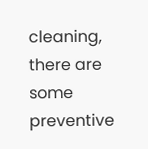cleaning, there are some preventive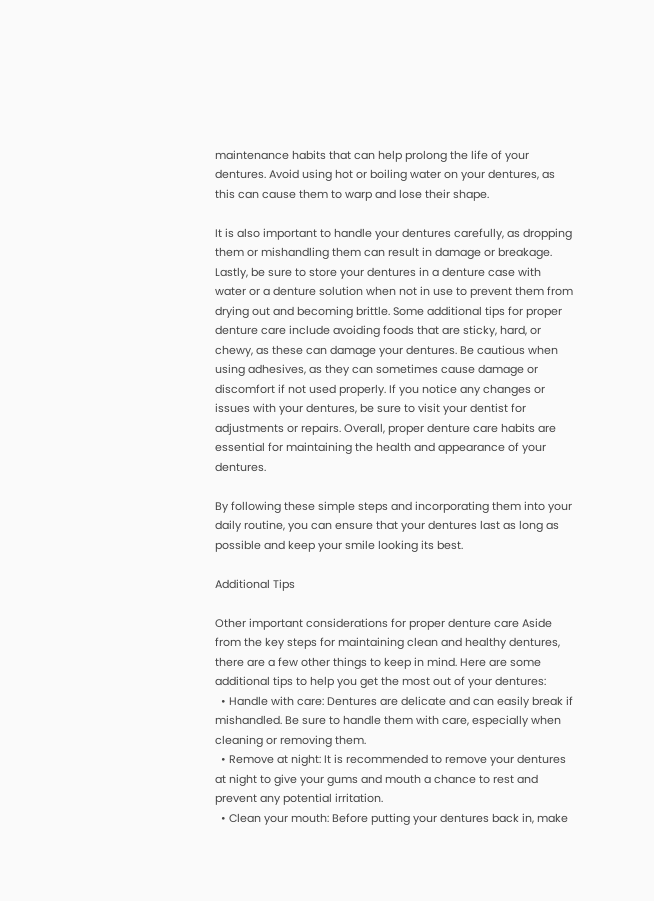maintenance habits that can help prolong the life of your dentures. Avoid using hot or boiling water on your dentures, as this can cause them to warp and lose their shape.

It is also important to handle your dentures carefully, as dropping them or mishandling them can result in damage or breakage. Lastly, be sure to store your dentures in a denture case with water or a denture solution when not in use to prevent them from drying out and becoming brittle. Some additional tips for proper denture care include avoiding foods that are sticky, hard, or chewy, as these can damage your dentures. Be cautious when using adhesives, as they can sometimes cause damage or discomfort if not used properly. If you notice any changes or issues with your dentures, be sure to visit your dentist for adjustments or repairs. Overall, proper denture care habits are essential for maintaining the health and appearance of your dentures.

By following these simple steps and incorporating them into your daily routine, you can ensure that your dentures last as long as possible and keep your smile looking its best.

Additional Tips

Other important considerations for proper denture care Aside from the key steps for maintaining clean and healthy dentures, there are a few other things to keep in mind. Here are some additional tips to help you get the most out of your dentures:
  • Handle with care: Dentures are delicate and can easily break if mishandled. Be sure to handle them with care, especially when cleaning or removing them.
  • Remove at night: It is recommended to remove your dentures at night to give your gums and mouth a chance to rest and prevent any potential irritation.
  • Clean your mouth: Before putting your dentures back in, make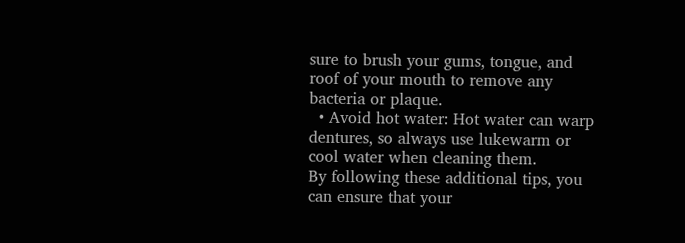sure to brush your gums, tongue, and roof of your mouth to remove any bacteria or plaque.
  • Avoid hot water: Hot water can warp dentures, so always use lukewarm or cool water when cleaning them.
By following these additional tips, you can ensure that your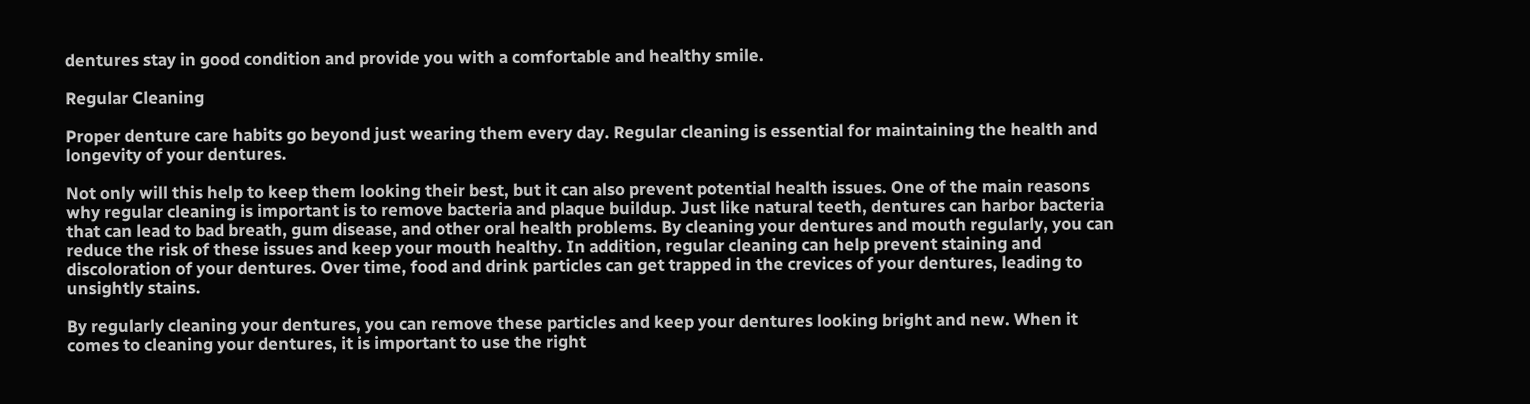dentures stay in good condition and provide you with a comfortable and healthy smile.

Regular Cleaning

Proper denture care habits go beyond just wearing them every day. Regular cleaning is essential for maintaining the health and longevity of your dentures.

Not only will this help to keep them looking their best, but it can also prevent potential health issues. One of the main reasons why regular cleaning is important is to remove bacteria and plaque buildup. Just like natural teeth, dentures can harbor bacteria that can lead to bad breath, gum disease, and other oral health problems. By cleaning your dentures and mouth regularly, you can reduce the risk of these issues and keep your mouth healthy. In addition, regular cleaning can help prevent staining and discoloration of your dentures. Over time, food and drink particles can get trapped in the crevices of your dentures, leading to unsightly stains.

By regularly cleaning your dentures, you can remove these particles and keep your dentures looking bright and new. When it comes to cleaning your dentures, it is important to use the right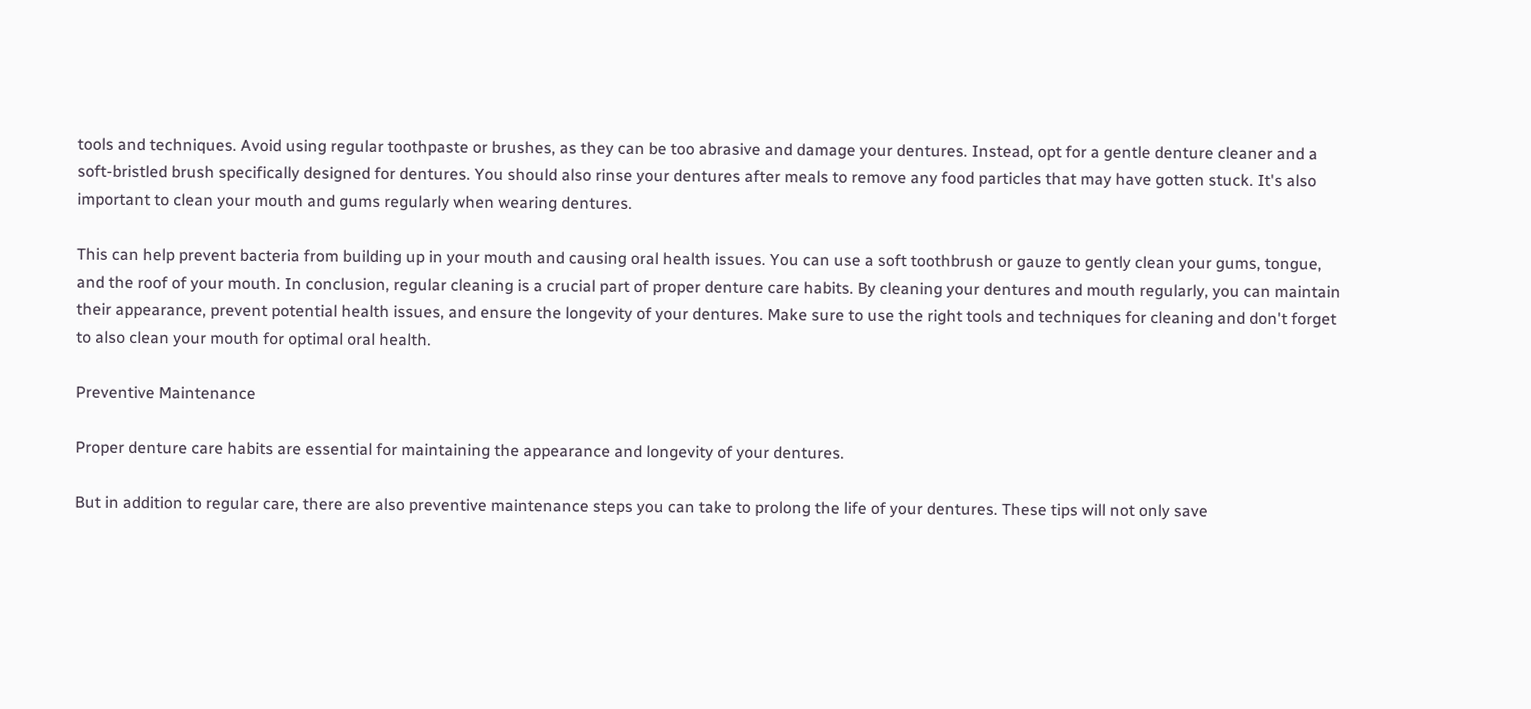tools and techniques. Avoid using regular toothpaste or brushes, as they can be too abrasive and damage your dentures. Instead, opt for a gentle denture cleaner and a soft-bristled brush specifically designed for dentures. You should also rinse your dentures after meals to remove any food particles that may have gotten stuck. It's also important to clean your mouth and gums regularly when wearing dentures.

This can help prevent bacteria from building up in your mouth and causing oral health issues. You can use a soft toothbrush or gauze to gently clean your gums, tongue, and the roof of your mouth. In conclusion, regular cleaning is a crucial part of proper denture care habits. By cleaning your dentures and mouth regularly, you can maintain their appearance, prevent potential health issues, and ensure the longevity of your dentures. Make sure to use the right tools and techniques for cleaning and don't forget to also clean your mouth for optimal oral health.

Preventive Maintenance

Proper denture care habits are essential for maintaining the appearance and longevity of your dentures.

But in addition to regular care, there are also preventive maintenance steps you can take to prolong the life of your dentures. These tips will not only save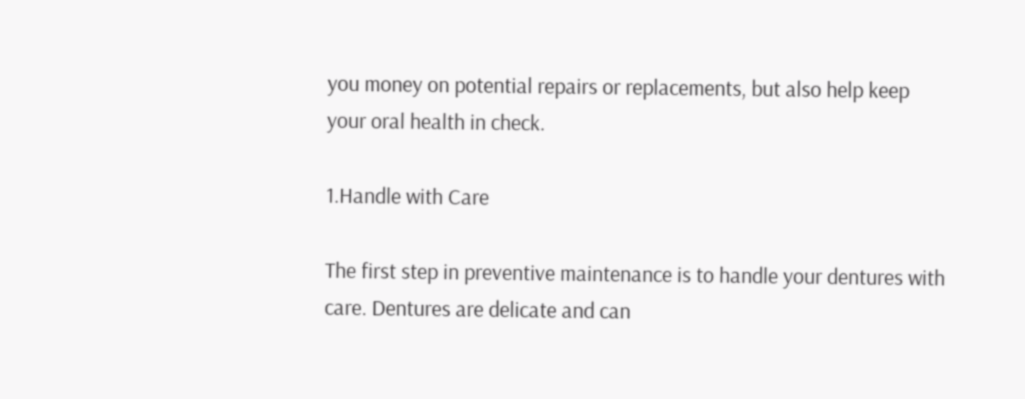you money on potential repairs or replacements, but also help keep your oral health in check.

1.Handle with Care

The first step in preventive maintenance is to handle your dentures with care. Dentures are delicate and can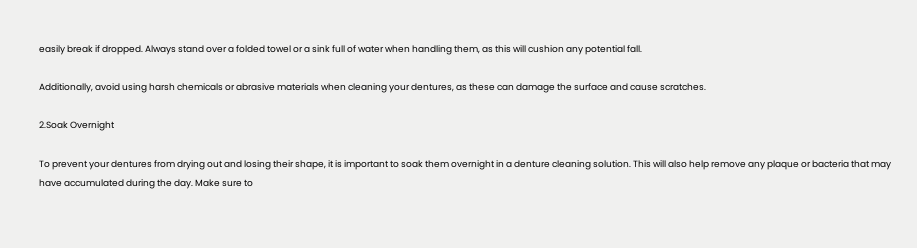easily break if dropped. Always stand over a folded towel or a sink full of water when handling them, as this will cushion any potential fall.

Additionally, avoid using harsh chemicals or abrasive materials when cleaning your dentures, as these can damage the surface and cause scratches.

2.Soak Overnight

To prevent your dentures from drying out and losing their shape, it is important to soak them overnight in a denture cleaning solution. This will also help remove any plaque or bacteria that may have accumulated during the day. Make sure to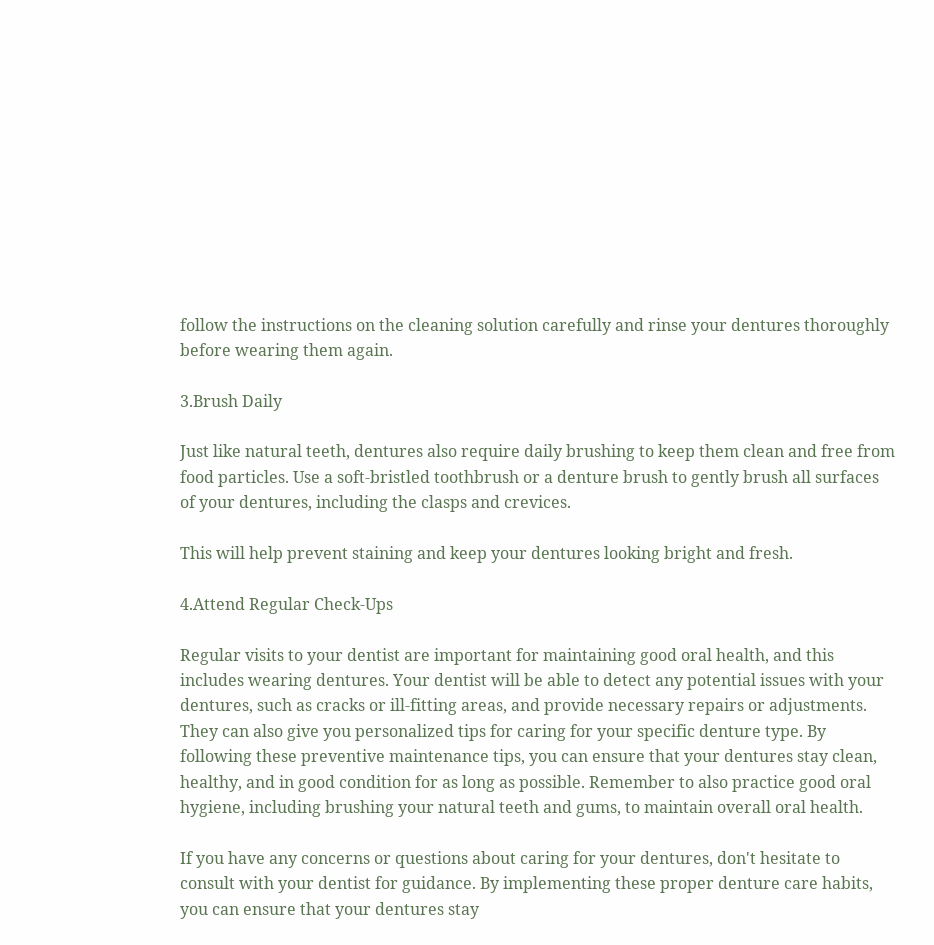follow the instructions on the cleaning solution carefully and rinse your dentures thoroughly before wearing them again.

3.Brush Daily

Just like natural teeth, dentures also require daily brushing to keep them clean and free from food particles. Use a soft-bristled toothbrush or a denture brush to gently brush all surfaces of your dentures, including the clasps and crevices.

This will help prevent staining and keep your dentures looking bright and fresh.

4.Attend Regular Check-Ups

Regular visits to your dentist are important for maintaining good oral health, and this includes wearing dentures. Your dentist will be able to detect any potential issues with your dentures, such as cracks or ill-fitting areas, and provide necessary repairs or adjustments. They can also give you personalized tips for caring for your specific denture type. By following these preventive maintenance tips, you can ensure that your dentures stay clean, healthy, and in good condition for as long as possible. Remember to also practice good oral hygiene, including brushing your natural teeth and gums, to maintain overall oral health.

If you have any concerns or questions about caring for your dentures, don't hesitate to consult with your dentist for guidance. By implementing these proper denture care habits, you can ensure that your dentures stay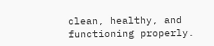clean, healthy, and functioning properly.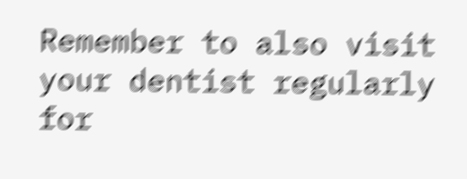Remember to also visit your dentist regularly for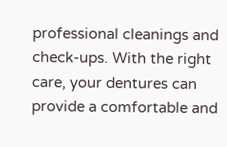professional cleanings and check-ups. With the right care, your dentures can provide a comfortable and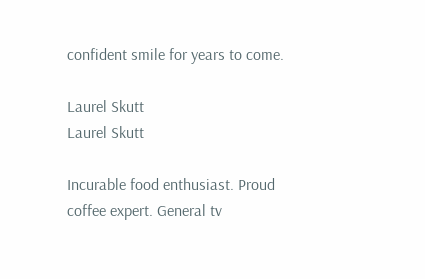confident smile for years to come.

Laurel Skutt
Laurel Skutt

Incurable food enthusiast. Proud coffee expert. General tv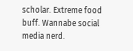scholar. Extreme food buff. Wannabe social media nerd.